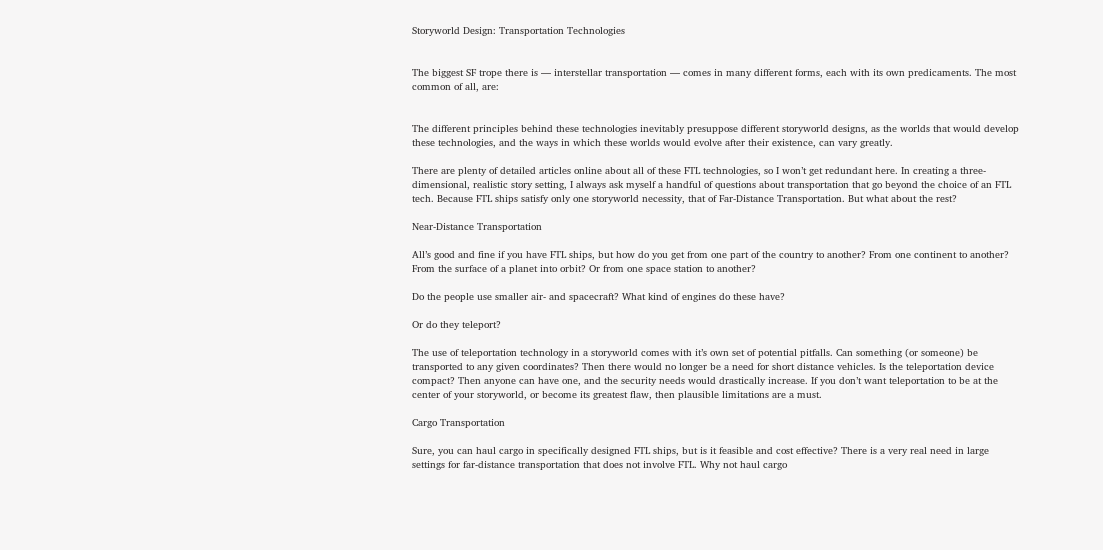Storyworld Design: Transportation Technologies


The biggest SF trope there is — interstellar transportation — comes in many different forms, each with its own predicaments. The most common of all, are:


The different principles behind these technologies inevitably presuppose different storyworld designs, as the worlds that would develop these technologies, and the ways in which these worlds would evolve after their existence, can vary greatly.

There are plenty of detailed articles online about all of these FTL technologies, so I won’t get redundant here. In creating a three-dimensional, realistic story setting, I always ask myself a handful of questions about transportation that go beyond the choice of an FTL tech. Because FTL ships satisfy only one storyworld necessity, that of Far-Distance Transportation. But what about the rest?

Near-Distance Transportation

All’s good and fine if you have FTL ships, but how do you get from one part of the country to another? From one continent to another? From the surface of a planet into orbit? Or from one space station to another?

Do the people use smaller air- and spacecraft? What kind of engines do these have?

Or do they teleport?

The use of teleportation technology in a storyworld comes with it’s own set of potential pitfalls. Can something (or someone) be transported to any given coordinates? Then there would no longer be a need for short distance vehicles. Is the teleportation device compact? Then anyone can have one, and the security needs would drastically increase. If you don’t want teleportation to be at the center of your storyworld, or become its greatest flaw, then plausible limitations are a must.

Cargo Transportation

Sure, you can haul cargo in specifically designed FTL ships, but is it feasible and cost effective? There is a very real need in large settings for far-distance transportation that does not involve FTL. Why not haul cargo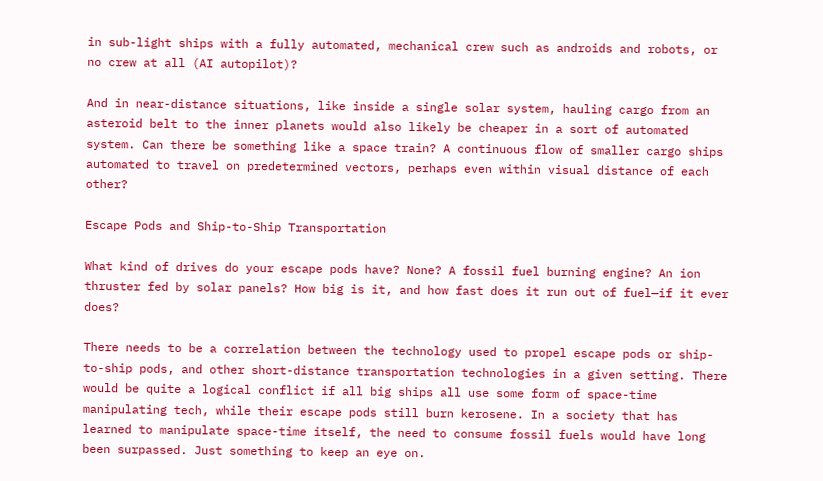in sub-light ships with a fully automated, mechanical crew such as androids and robots, or no crew at all (AI autopilot)?

And in near-distance situations, like inside a single solar system, hauling cargo from an asteroid belt to the inner planets would also likely be cheaper in a sort of automated system. Can there be something like a space train? A continuous flow of smaller cargo ships automated to travel on predetermined vectors, perhaps even within visual distance of each other?

Escape Pods and Ship-to-Ship Transportation

What kind of drives do your escape pods have? None? A fossil fuel burning engine? An ion thruster fed by solar panels? How big is it, and how fast does it run out of fuel—if it ever does?

There needs to be a correlation between the technology used to propel escape pods or ship-to-ship pods, and other short-distance transportation technologies in a given setting. There would be quite a logical conflict if all big ships all use some form of space-time manipulating tech, while their escape pods still burn kerosene. In a society that has learned to manipulate space-time itself, the need to consume fossil fuels would have long been surpassed. Just something to keep an eye on.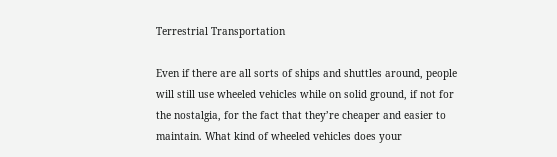Terrestrial Transportation

Even if there are all sorts of ships and shuttles around, people will still use wheeled vehicles while on solid ground, if not for the nostalgia, for the fact that they’re cheaper and easier to maintain. What kind of wheeled vehicles does your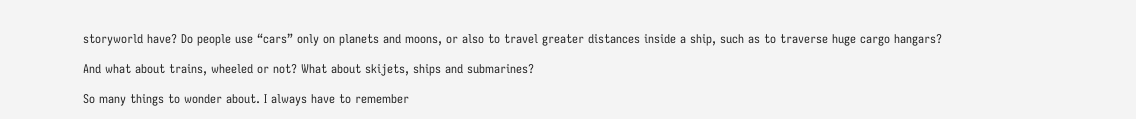storyworld have? Do people use “cars” only on planets and moons, or also to travel greater distances inside a ship, such as to traverse huge cargo hangars?

And what about trains, wheeled or not? What about skijets, ships and submarines?

So many things to wonder about. I always have to remember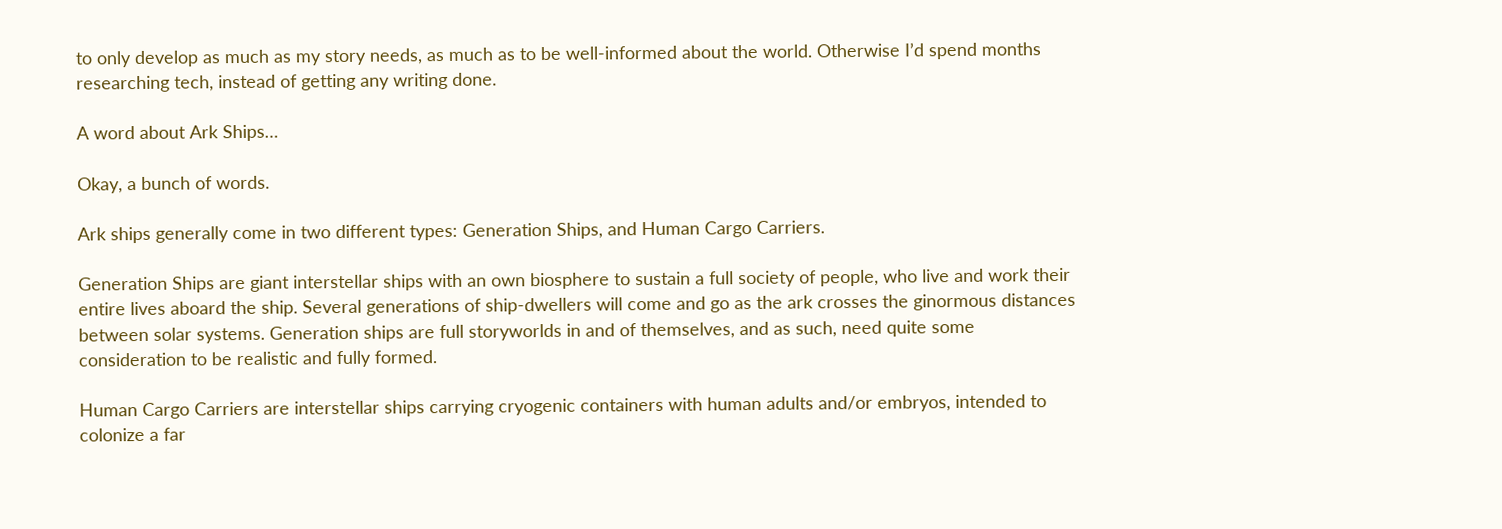to only develop as much as my story needs, as much as to be well-informed about the world. Otherwise I’d spend months researching tech, instead of getting any writing done.

A word about Ark Ships…

Okay, a bunch of words.

Ark ships generally come in two different types: Generation Ships, and Human Cargo Carriers.

Generation Ships are giant interstellar ships with an own biosphere to sustain a full society of people, who live and work their entire lives aboard the ship. Several generations of ship-dwellers will come and go as the ark crosses the ginormous distances between solar systems. Generation ships are full storyworlds in and of themselves, and as such, need quite some consideration to be realistic and fully formed.

Human Cargo Carriers are interstellar ships carrying cryogenic containers with human adults and/or embryos, intended to colonize a far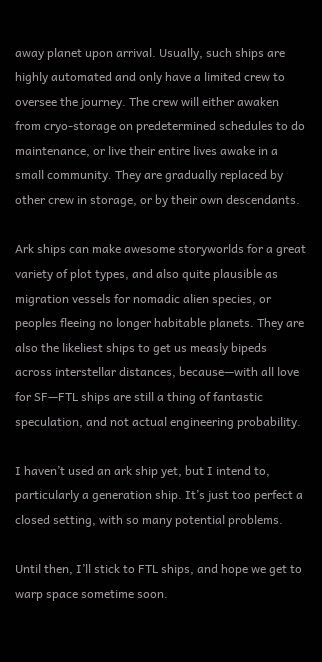away planet upon arrival. Usually, such ships are highly automated and only have a limited crew to oversee the journey. The crew will either awaken from cryo-storage on predetermined schedules to do maintenance, or live their entire lives awake in a small community. They are gradually replaced by other crew in storage, or by their own descendants.

Ark ships can make awesome storyworlds for a great variety of plot types, and also quite plausible as migration vessels for nomadic alien species, or peoples fleeing no longer habitable planets. They are also the likeliest ships to get us measly bipeds across interstellar distances, because—with all love for SF—FTL ships are still a thing of fantastic speculation, and not actual engineering probability.

I haven’t used an ark ship yet, but I intend to, particularly a generation ship. It’s just too perfect a closed setting, with so many potential problems.

Until then, I’ll stick to FTL ships, and hope we get to warp space sometime soon.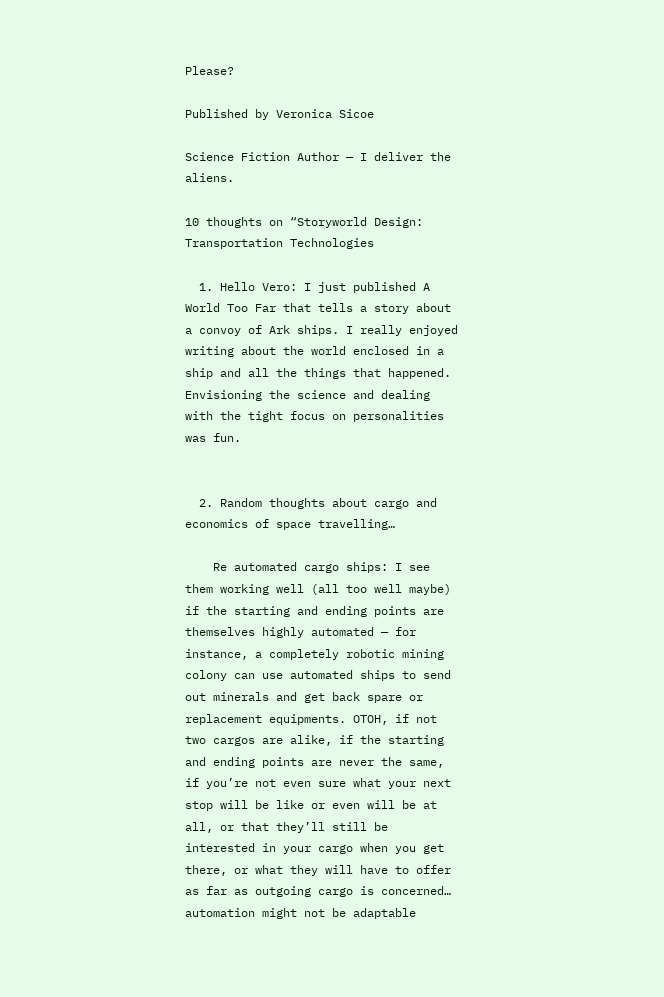Please?

Published by Veronica Sicoe

Science Fiction Author — I deliver the aliens.

10 thoughts on “Storyworld Design: Transportation Technologies

  1. Hello Vero: I just published A World Too Far that tells a story about a convoy of Ark ships. I really enjoyed writing about the world enclosed in a ship and all the things that happened. Envisioning the science and dealing with the tight focus on personalities was fun.


  2. Random thoughts about cargo and economics of space travelling…

    Re automated cargo ships: I see them working well (all too well maybe) if the starting and ending points are themselves highly automated — for instance, a completely robotic mining colony can use automated ships to send out minerals and get back spare or replacement equipments. OTOH, if not two cargos are alike, if the starting and ending points are never the same, if you’re not even sure what your next stop will be like or even will be at all, or that they’ll still be interested in your cargo when you get there, or what they will have to offer as far as outgoing cargo is concerned… automation might not be adaptable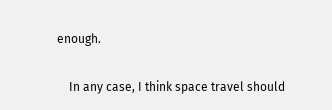enough.

    In any case, I think space travel should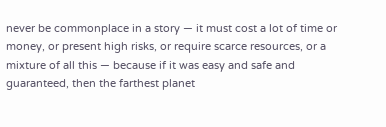never be commonplace in a story — it must cost a lot of time or money, or present high risks, or require scarce resources, or a mixture of all this — because if it was easy and safe and guaranteed, then the farthest planet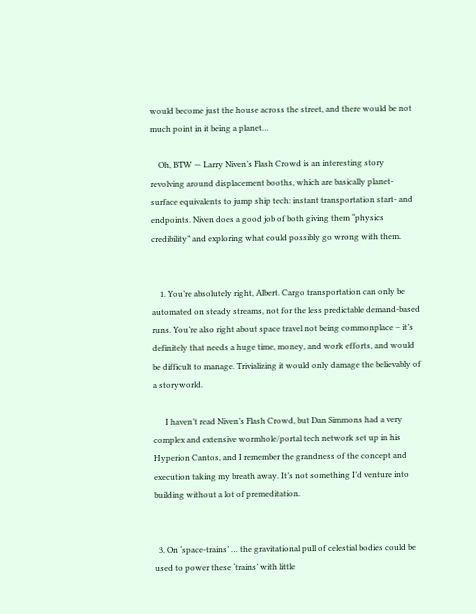would become just the house across the street, and there would be not much point in it being a planet…

    Oh, BTW — Larry Niven’s Flash Crowd is an interesting story revolving around displacement booths, which are basically planet-surface equivalents to jump ship tech: instant transportation start- and endpoints. Niven does a good job of both giving them “physics credibility” and exploring what could possibly go wrong with them.


    1. You’re absolutely right, Albert. Cargo transportation can only be automated on steady streams, not for the less predictable demand-based runs. You’re also right about space travel not being commonplace – it’s definitely that needs a huge time, money, and work efforts, and would be difficult to manage. Trivializing it would only damage the believably of a storyworld.

      I haven’t read Niven’s Flash Crowd, but Dan Simmons had a very complex and extensive wormhole/portal tech network set up in his Hyperion Cantos, and I remember the grandness of the concept and execution taking my breath away. It’s not something I’d venture into building without a lot of premeditation.


  3. On ‘space-trains’ … the gravitational pull of celestial bodies could be used to power these ‘trains’ with little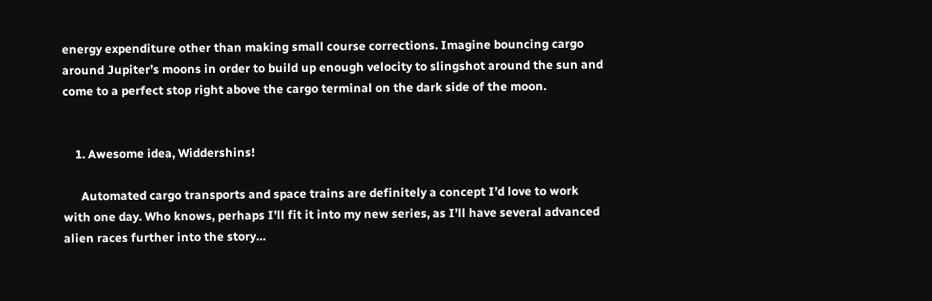energy expenditure other than making small course corrections. Imagine bouncing cargo around Jupiter’s moons in order to build up enough velocity to slingshot around the sun and come to a perfect stop right above the cargo terminal on the dark side of the moon.


    1. Awesome idea, Widdershins!

      Automated cargo transports and space trains are definitely a concept I’d love to work with one day. Who knows, perhaps I’ll fit it into my new series, as I’ll have several advanced alien races further into the story…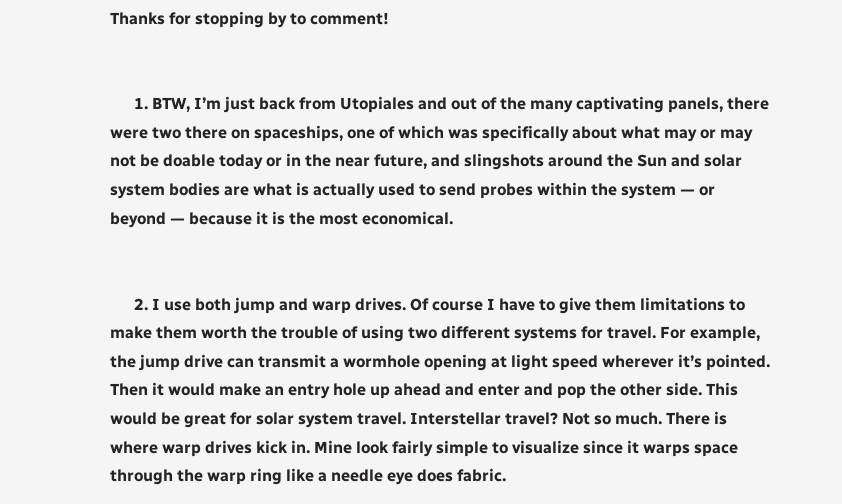Thanks for stopping by to comment!


      1. BTW, I’m just back from Utopiales and out of the many captivating panels, there were two there on spaceships, one of which was specifically about what may or may not be doable today or in the near future, and slingshots around the Sun and solar system bodies are what is actually used to send probes within the system — or beyond — because it is the most economical.


      2. I use both jump and warp drives. Of course I have to give them limitations to make them worth the trouble of using two different systems for travel. For example, the jump drive can transmit a wormhole opening at light speed wherever it’s pointed. Then it would make an entry hole up ahead and enter and pop the other side. This would be great for solar system travel. Interstellar travel? Not so much. There is where warp drives kick in. Mine look fairly simple to visualize since it warps space through the warp ring like a needle eye does fabric.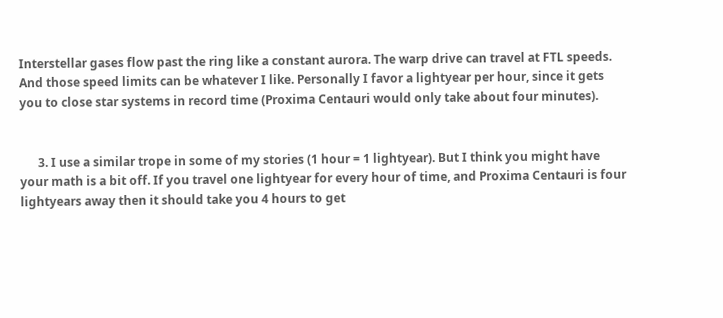Interstellar gases flow past the ring like a constant aurora. The warp drive can travel at FTL speeds. And those speed limits can be whatever I like. Personally I favor a lightyear per hour, since it gets you to close star systems in record time (Proxima Centauri would only take about four minutes).


      3. I use a similar trope in some of my stories (1 hour = 1 lightyear). But I think you might have your math is a bit off. If you travel one lightyear for every hour of time, and Proxima Centauri is four lightyears away then it should take you 4 hours to get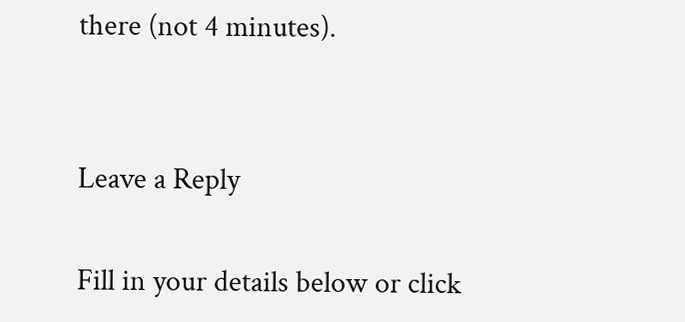there (not 4 minutes).


Leave a Reply

Fill in your details below or click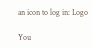an icon to log in: Logo

You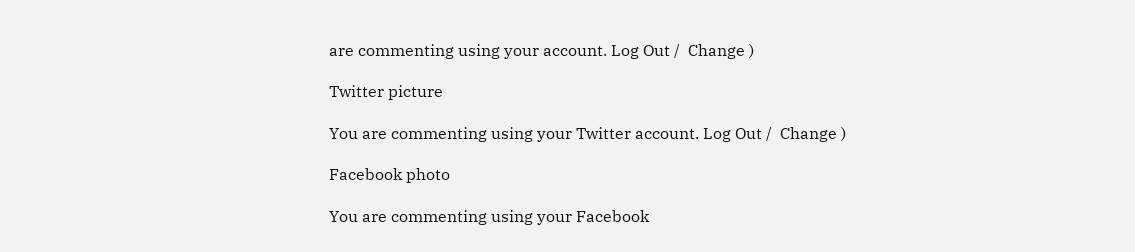are commenting using your account. Log Out /  Change )

Twitter picture

You are commenting using your Twitter account. Log Out /  Change )

Facebook photo

You are commenting using your Facebook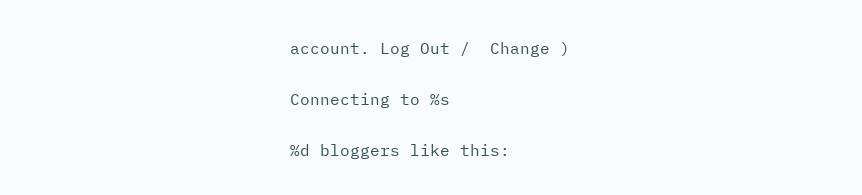account. Log Out /  Change )

Connecting to %s

%d bloggers like this: